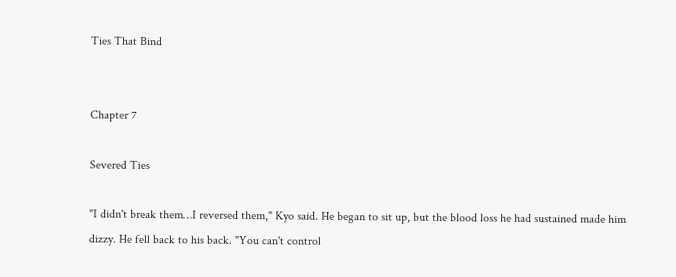Ties That Bind


Chapter 7

Severed Ties

"I didn't break them…I reversed them," Kyo said. He began to sit up, but the blood loss he had sustained made him dizzy. He fell back to his back. "You can't control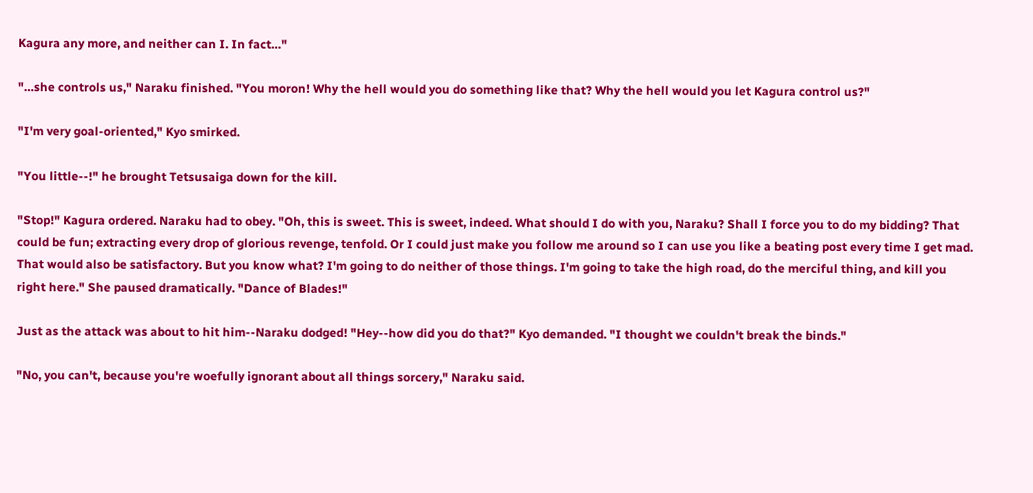Kagura any more, and neither can I. In fact…"

"…she controls us," Naraku finished. "You moron! Why the hell would you do something like that? Why the hell would you let Kagura control us?"

"I'm very goal-oriented," Kyo smirked.

"You little--!" he brought Tetsusaiga down for the kill.

"Stop!" Kagura ordered. Naraku had to obey. "Oh, this is sweet. This is sweet, indeed. What should I do with you, Naraku? Shall I force you to do my bidding? That could be fun; extracting every drop of glorious revenge, tenfold. Or I could just make you follow me around so I can use you like a beating post every time I get mad. That would also be satisfactory. But you know what? I'm going to do neither of those things. I'm going to take the high road, do the merciful thing, and kill you right here." She paused dramatically. "Dance of Blades!"

Just as the attack was about to hit him--Naraku dodged! "Hey--how did you do that?" Kyo demanded. "I thought we couldn't break the binds."

"No, you can't, because you're woefully ignorant about all things sorcery," Naraku said.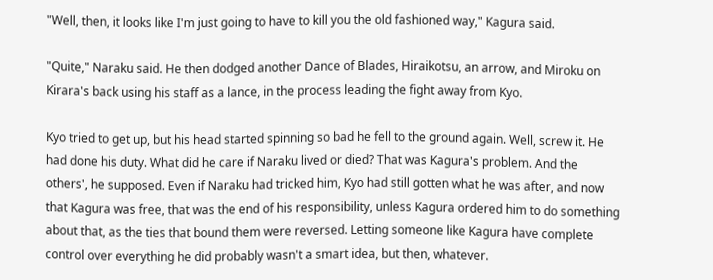"Well, then, it looks like I'm just going to have to kill you the old fashioned way," Kagura said.

"Quite," Naraku said. He then dodged another Dance of Blades, Hiraikotsu, an arrow, and Miroku on Kirara's back using his staff as a lance, in the process leading the fight away from Kyo.

Kyo tried to get up, but his head started spinning so bad he fell to the ground again. Well, screw it. He had done his duty. What did he care if Naraku lived or died? That was Kagura's problem. And the others', he supposed. Even if Naraku had tricked him, Kyo had still gotten what he was after, and now that Kagura was free, that was the end of his responsibility, unless Kagura ordered him to do something about that, as the ties that bound them were reversed. Letting someone like Kagura have complete control over everything he did probably wasn't a smart idea, but then, whatever.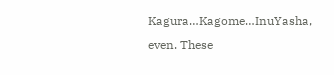Kagura…Kagome…InuYasha, even. These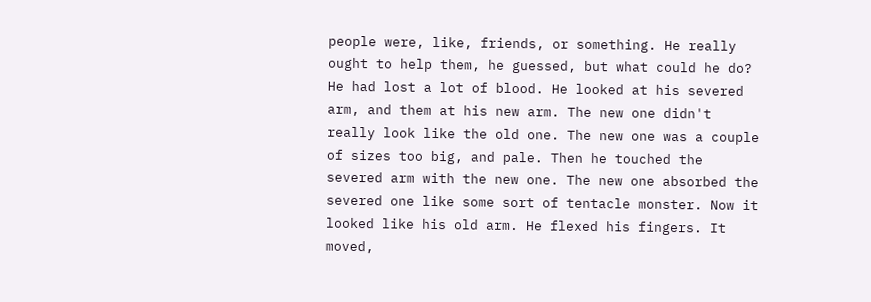people were, like, friends, or something. He really ought to help them, he guessed, but what could he do? He had lost a lot of blood. He looked at his severed arm, and them at his new arm. The new one didn't really look like the old one. The new one was a couple of sizes too big, and pale. Then he touched the severed arm with the new one. The new one absorbed the severed one like some sort of tentacle monster. Now it looked like his old arm. He flexed his fingers. It moved,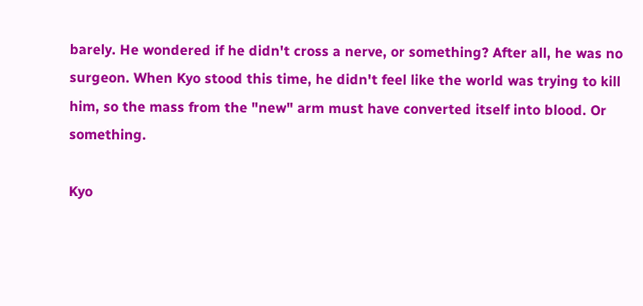barely. He wondered if he didn't cross a nerve, or something? After all, he was no surgeon. When Kyo stood this time, he didn't feel like the world was trying to kill him, so the mass from the "new" arm must have converted itself into blood. Or something.

Kyo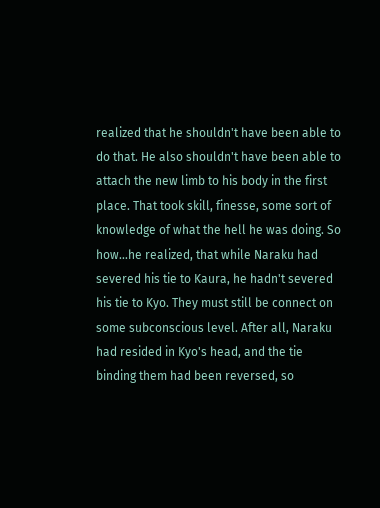realized that he shouldn't have been able to do that. He also shouldn't have been able to attach the new limb to his body in the first place. That took skill, finesse, some sort of knowledge of what the hell he was doing. So how…he realized, that while Naraku had severed his tie to Kaura, he hadn't severed his tie to Kyo. They must still be connect on some subconscious level. After all, Naraku had resided in Kyo's head, and the tie binding them had been reversed, so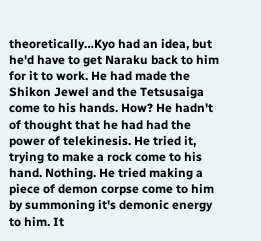theoretically…Kyo had an idea, but he'd have to get Naraku back to him for it to work. He had made the Shikon Jewel and the Tetsusaiga come to his hands. How? He hadn't of thought that he had had the power of telekinesis. He tried it, trying to make a rock come to his hand. Nothing. He tried making a piece of demon corpse come to him by summoning it's demonic energy to him. It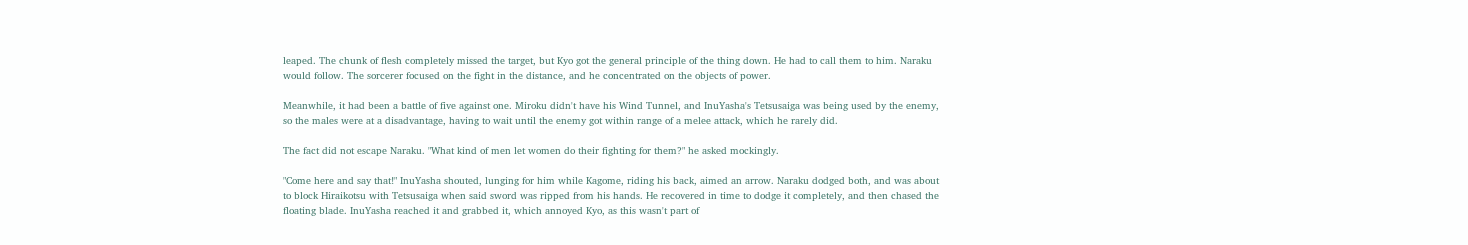leaped. The chunk of flesh completely missed the target, but Kyo got the general principle of the thing down. He had to call them to him. Naraku would follow. The sorcerer focused on the fight in the distance, and he concentrated on the objects of power.

Meanwhile, it had been a battle of five against one. Miroku didn't have his Wind Tunnel, and InuYasha's Tetsusaiga was being used by the enemy, so the males were at a disadvantage, having to wait until the enemy got within range of a melee attack, which he rarely did.

The fact did not escape Naraku. "What kind of men let women do their fighting for them?" he asked mockingly.

"Come here and say that!" InuYasha shouted, lunging for him while Kagome, riding his back, aimed an arrow. Naraku dodged both, and was about to block Hiraikotsu with Tetsusaiga when said sword was ripped from his hands. He recovered in time to dodge it completely, and then chased the floating blade. InuYasha reached it and grabbed it, which annoyed Kyo, as this wasn't part of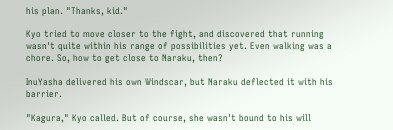his plan. "Thanks, kid."

Kyo tried to move closer to the fight, and discovered that running wasn't quite within his range of possibilities yet. Even walking was a chore. So, how to get close to Naraku, then?

InuYasha delivered his own Windscar, but Naraku deflected it with his barrier.

"Kagura," Kyo called. But of course, she wasn't bound to his will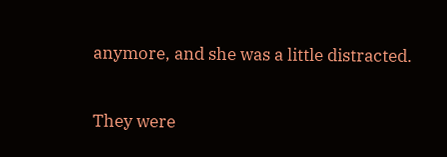anymore, and she was a little distracted.

They were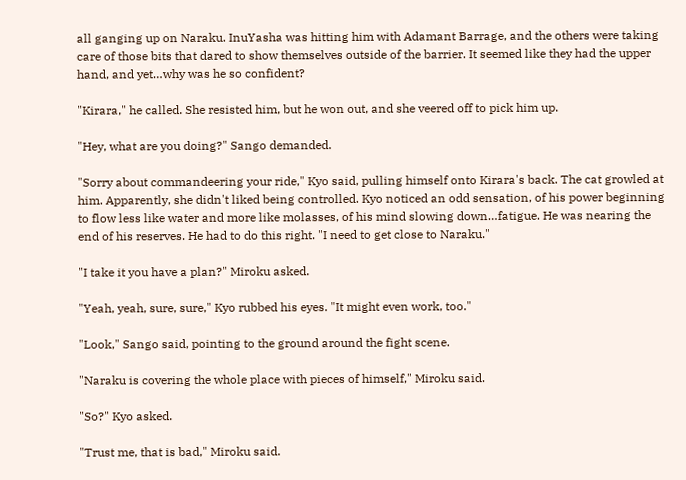all ganging up on Naraku. InuYasha was hitting him with Adamant Barrage, and the others were taking care of those bits that dared to show themselves outside of the barrier. It seemed like they had the upper hand, and yet…why was he so confident?

"Kirara," he called. She resisted him, but he won out, and she veered off to pick him up.

"Hey, what are you doing?" Sango demanded.

"Sorry about commandeering your ride," Kyo said, pulling himself onto Kirara's back. The cat growled at him. Apparently, she didn't liked being controlled. Kyo noticed an odd sensation, of his power beginning to flow less like water and more like molasses, of his mind slowing down…fatigue. He was nearing the end of his reserves. He had to do this right. "I need to get close to Naraku."

"I take it you have a plan?" Miroku asked.

"Yeah, yeah, sure, sure," Kyo rubbed his eyes. "It might even work, too."

"Look," Sango said, pointing to the ground around the fight scene.

"Naraku is covering the whole place with pieces of himself," Miroku said.

"So?" Kyo asked.

"Trust me, that is bad," Miroku said.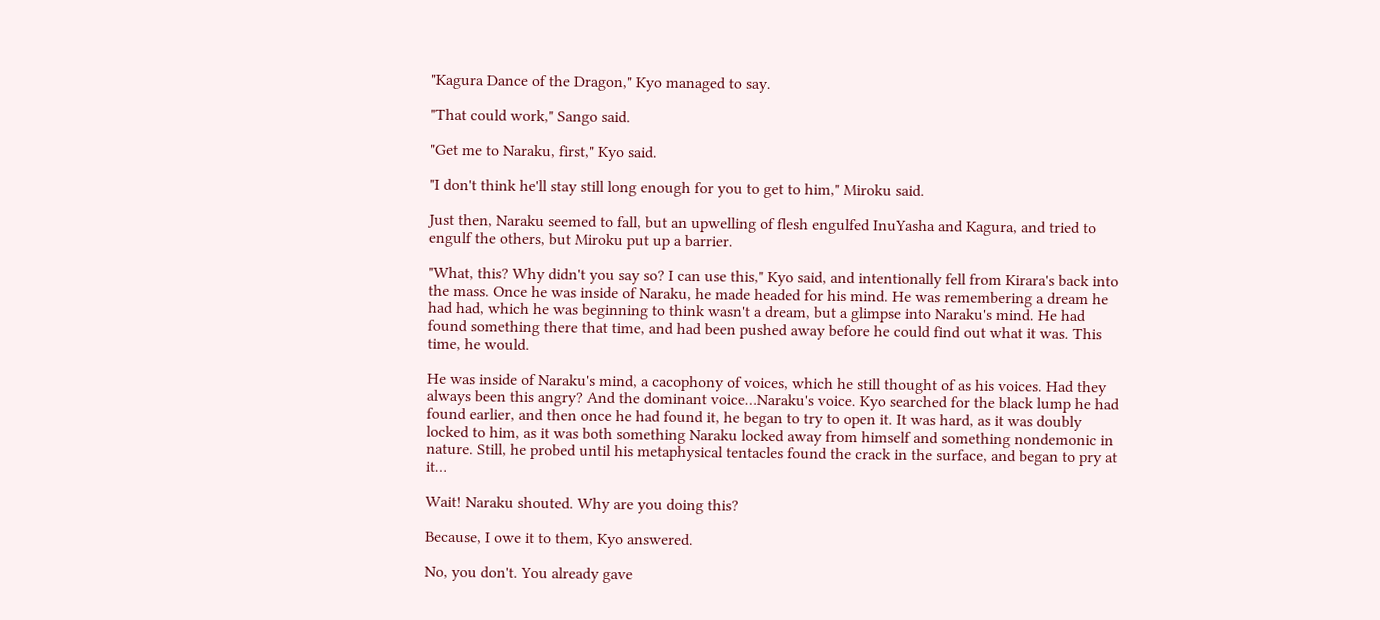"Kagura Dance of the Dragon," Kyo managed to say.

"That could work," Sango said.

"Get me to Naraku, first," Kyo said.

"I don't think he'll stay still long enough for you to get to him," Miroku said.

Just then, Naraku seemed to fall, but an upwelling of flesh engulfed InuYasha and Kagura, and tried to engulf the others, but Miroku put up a barrier.

"What, this? Why didn't you say so? I can use this," Kyo said, and intentionally fell from Kirara's back into the mass. Once he was inside of Naraku, he made headed for his mind. He was remembering a dream he had had, which he was beginning to think wasn't a dream, but a glimpse into Naraku's mind. He had found something there that time, and had been pushed away before he could find out what it was. This time, he would.

He was inside of Naraku's mind, a cacophony of voices, which he still thought of as his voices. Had they always been this angry? And the dominant voice…Naraku's voice. Kyo searched for the black lump he had found earlier, and then once he had found it, he began to try to open it. It was hard, as it was doubly locked to him, as it was both something Naraku locked away from himself and something nondemonic in nature. Still, he probed until his metaphysical tentacles found the crack in the surface, and began to pry at it…

Wait! Naraku shouted. Why are you doing this?

Because, I owe it to them, Kyo answered.

No, you don't. You already gave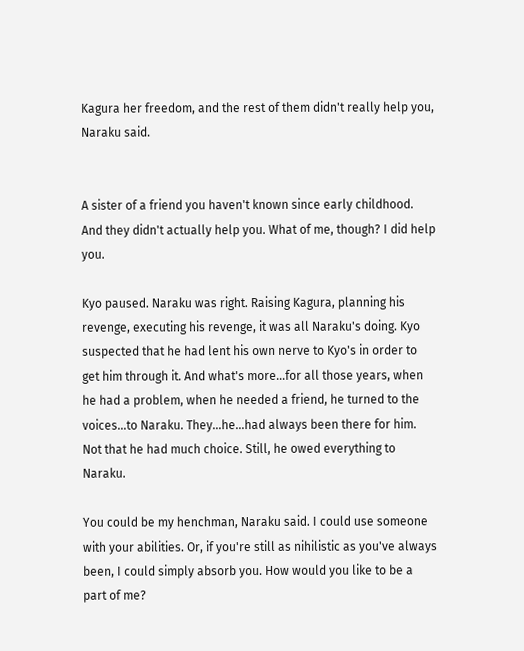Kagura her freedom, and the rest of them didn't really help you, Naraku said.


A sister of a friend you haven't known since early childhood. And they didn't actually help you. What of me, though? I did help you.

Kyo paused. Naraku was right. Raising Kagura, planning his revenge, executing his revenge, it was all Naraku's doing. Kyo suspected that he had lent his own nerve to Kyo's in order to get him through it. And what's more…for all those years, when he had a problem, when he needed a friend, he turned to the voices…to Naraku. They…he…had always been there for him. Not that he had much choice. Still, he owed everything to Naraku.

You could be my henchman, Naraku said. I could use someone with your abilities. Or, if you're still as nihilistic as you've always been, I could simply absorb you. How would you like to be a part of me?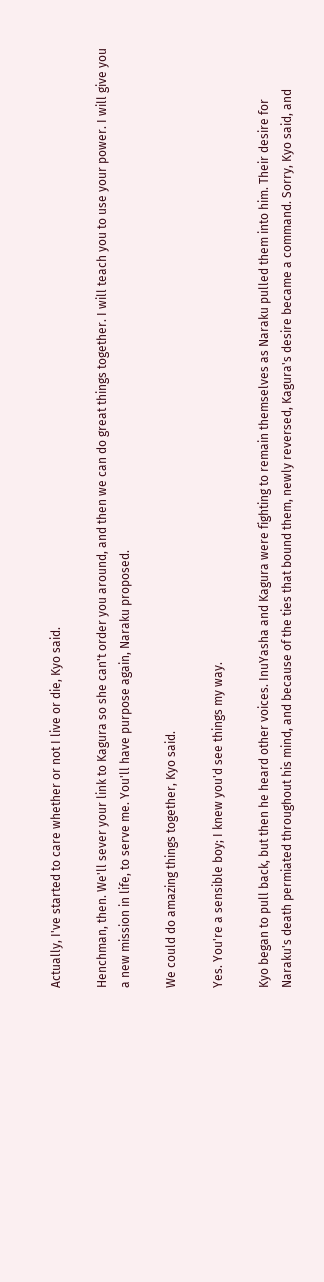Actually, I've started to care whether or not I live or die, Kyo said.

Henchman, then. We'll sever your link to Kagura so she can't order you around, and then we can do great things together. I will teach you to use your power. I will give you a new mission in life, to serve me. You'll have purpose again, Naraku proposed.

We could do amazing things together, Kyo said.

Yes. You're a sensible boy; I knew you'd see things my way.

Kyo began to pull back, but then he heard other voices. InuYasha and Kagura were fighting to remain themselves as Naraku pulled them into him. Their desire for Naraku's death permiated throughout his mind, and because of the ties that bound them, newly reversed, Kagura's desire became a command. Sorry, Kyo said, and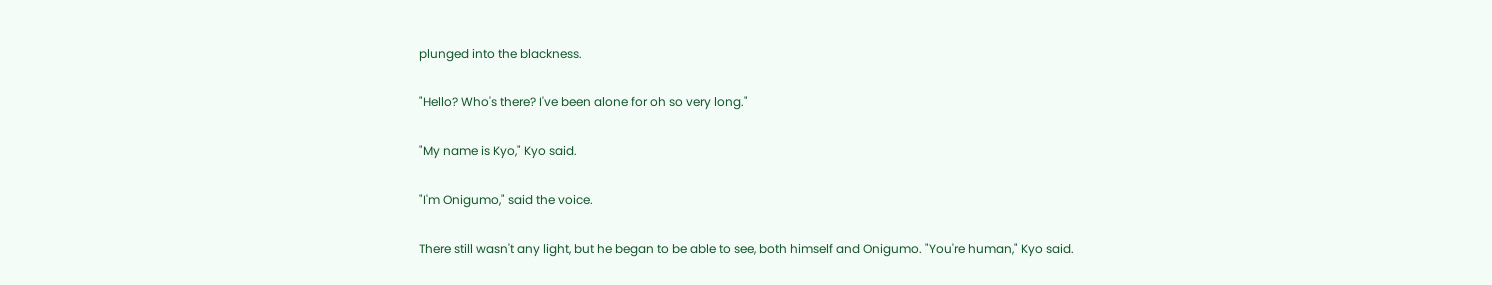plunged into the blackness.

"Hello? Who's there? I've been alone for oh so very long."

"My name is Kyo," Kyo said.

"I'm Onigumo," said the voice.

There still wasn't any light, but he began to be able to see, both himself and Onigumo. "You're human," Kyo said.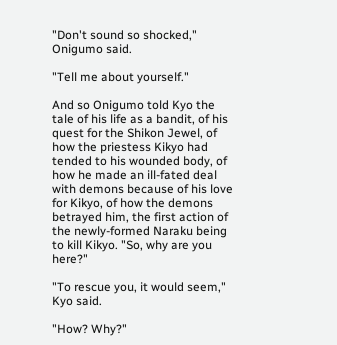"Don't sound so shocked," Onigumo said.

"Tell me about yourself."

And so Onigumo told Kyo the tale of his life as a bandit, of his quest for the Shikon Jewel, of how the priestess Kikyo had tended to his wounded body, of how he made an ill-fated deal with demons because of his love for Kikyo, of how the demons betrayed him, the first action of the newly-formed Naraku being to kill Kikyo. "So, why are you here?"

"To rescue you, it would seem," Kyo said.

"How? Why?"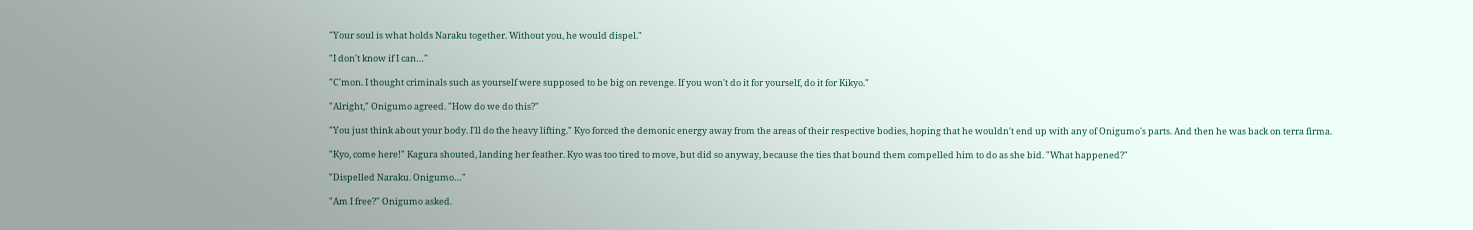"Your soul is what holds Naraku together. Without you, he would dispel."

"I don't know if I can…"

"C'mon. I thought criminals such as yourself were supposed to be big on revenge. If you won't do it for yourself, do it for Kikyo."

"Alright," Onigumo agreed. "How do we do this?"

"You just think about your body. I'll do the heavy lifting." Kyo forced the demonic energy away from the areas of their respective bodies, hoping that he wouldn't end up with any of Onigumo's parts. And then he was back on terra firma.

"Kyo, come here!" Kagura shouted, landing her feather. Kyo was too tired to move, but did so anyway, because the ties that bound them compelled him to do as she bid. "What happened?"

"Dispelled Naraku. Onigumo…"

"Am I free?" Onigumo asked.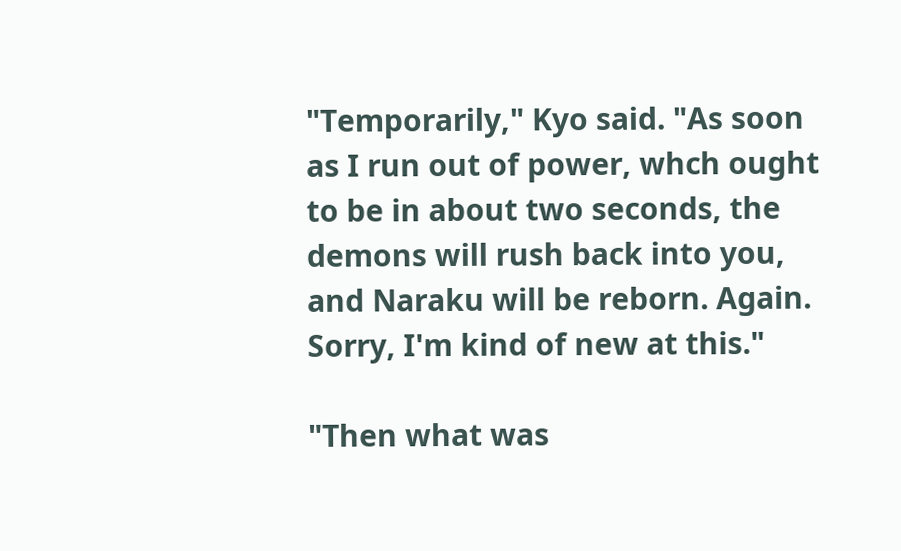"Temporarily," Kyo said. "As soon as I run out of power, whch ought to be in about two seconds, the demons will rush back into you, and Naraku will be reborn. Again. Sorry, I'm kind of new at this."

"Then what was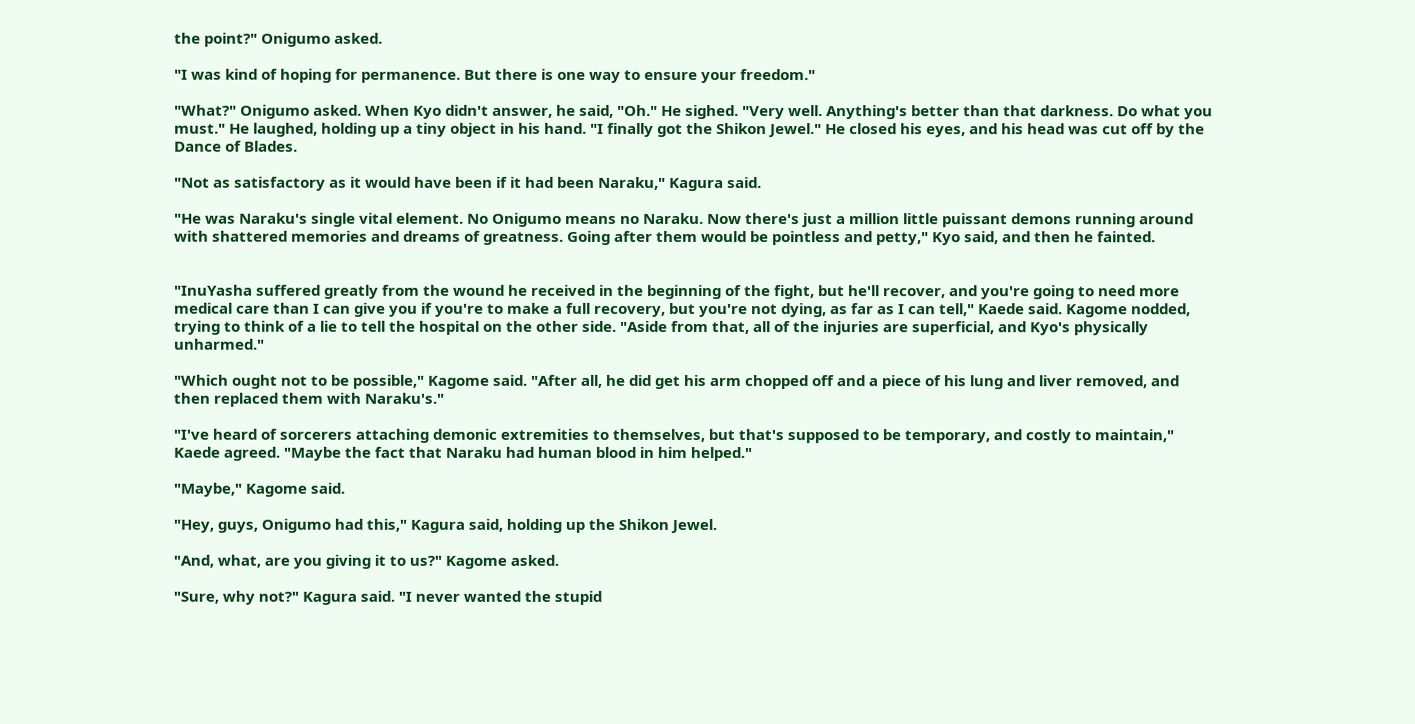the point?" Onigumo asked.

"I was kind of hoping for permanence. But there is one way to ensure your freedom."

"What?" Onigumo asked. When Kyo didn't answer, he said, "Oh." He sighed. "Very well. Anything's better than that darkness. Do what you must." He laughed, holding up a tiny object in his hand. "I finally got the Shikon Jewel." He closed his eyes, and his head was cut off by the Dance of Blades.

"Not as satisfactory as it would have been if it had been Naraku," Kagura said.

"He was Naraku's single vital element. No Onigumo means no Naraku. Now there's just a million little puissant demons running around with shattered memories and dreams of greatness. Going after them would be pointless and petty," Kyo said, and then he fainted.


"InuYasha suffered greatly from the wound he received in the beginning of the fight, but he'll recover, and you're going to need more medical care than I can give you if you're to make a full recovery, but you're not dying, as far as I can tell," Kaede said. Kagome nodded, trying to think of a lie to tell the hospital on the other side. "Aside from that, all of the injuries are superficial, and Kyo's physically unharmed."

"Which ought not to be possible," Kagome said. "After all, he did get his arm chopped off and a piece of his lung and liver removed, and then replaced them with Naraku's."

"I've heard of sorcerers attaching demonic extremities to themselves, but that's supposed to be temporary, and costly to maintain," Kaede agreed. "Maybe the fact that Naraku had human blood in him helped."

"Maybe," Kagome said.

"Hey, guys, Onigumo had this," Kagura said, holding up the Shikon Jewel.

"And, what, are you giving it to us?" Kagome asked.

"Sure, why not?" Kagura said. "I never wanted the stupid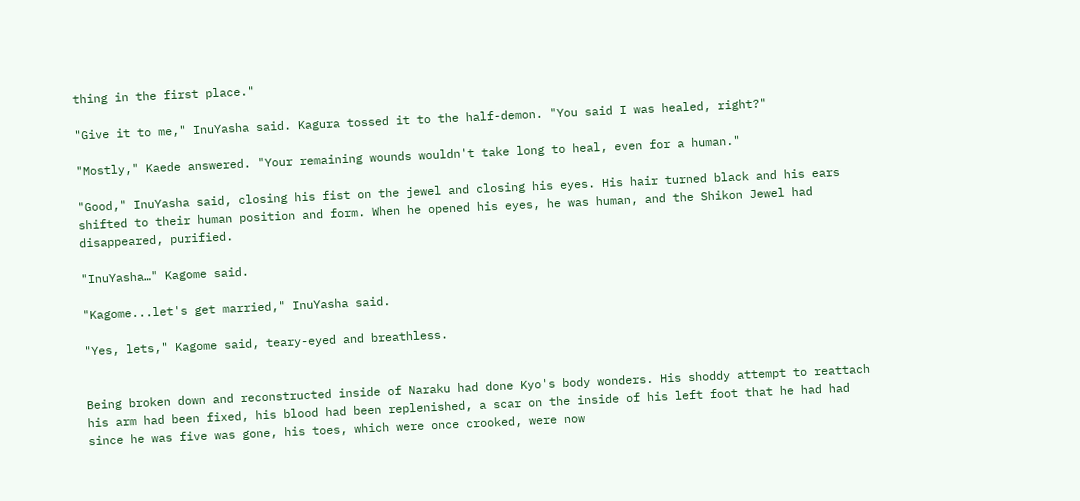thing in the first place."

"Give it to me," InuYasha said. Kagura tossed it to the half-demon. "You said I was healed, right?"

"Mostly," Kaede answered. "Your remaining wounds wouldn't take long to heal, even for a human."

"Good," InuYasha said, closing his fist on the jewel and closing his eyes. His hair turned black and his ears shifted to their human position and form. When he opened his eyes, he was human, and the Shikon Jewel had disappeared, purified.

"InuYasha…" Kagome said.

"Kagome...let's get married," InuYasha said.

"Yes, lets," Kagome said, teary-eyed and breathless.


Being broken down and reconstructed inside of Naraku had done Kyo's body wonders. His shoddy attempt to reattach his arm had been fixed, his blood had been replenished, a scar on the inside of his left foot that he had had since he was five was gone, his toes, which were once crooked, were now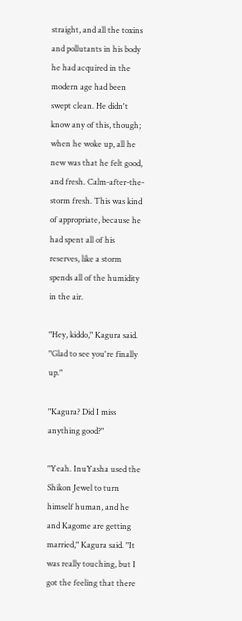straight, and all the toxins and pollutants in his body he had acquired in the modern age had been swept clean. He didn't know any of this, though; when he woke up, all he new was that he felt good, and fresh. Calm-after-the-storm fresh. This was kind of appropriate, because he had spent all of his reserves, like a storm spends all of the humidity in the air.

"Hey, kiddo," Kagura said. "Glad to see you're finally up."

"Kagura? Did I miss anything good?"

"Yeah. InuYasha used the Shikon Jewel to turn himself human, and he and Kagome are getting married," Kagura said. "It was really touching, but I got the feeling that there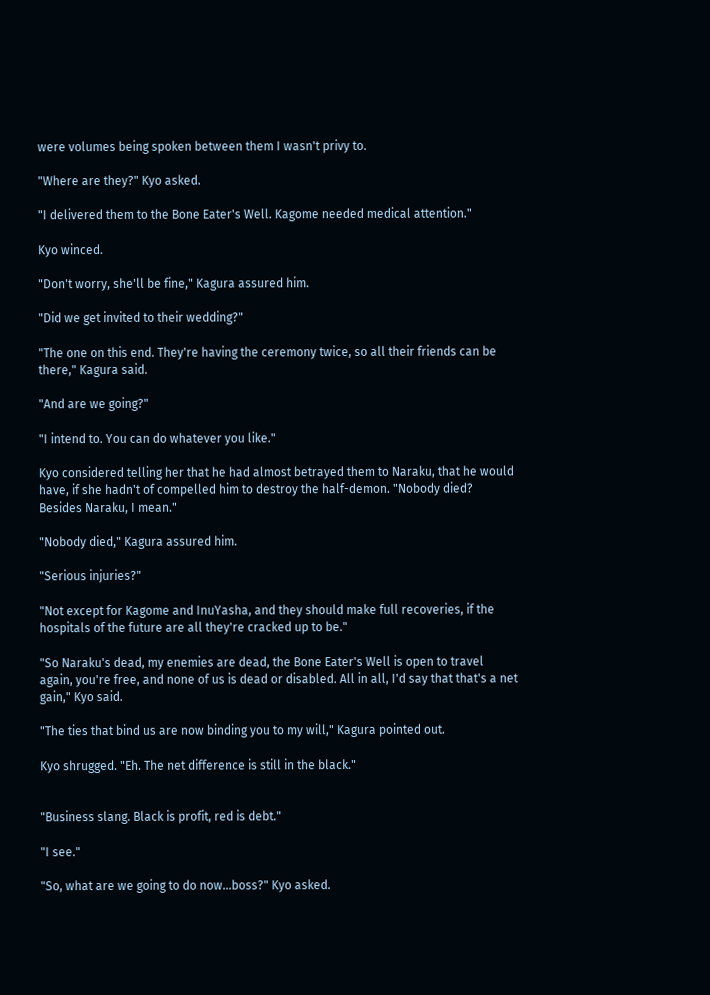were volumes being spoken between them I wasn't privy to.

"Where are they?" Kyo asked.

"I delivered them to the Bone Eater's Well. Kagome needed medical attention."

Kyo winced.

"Don't worry, she'll be fine," Kagura assured him.

"Did we get invited to their wedding?"

"The one on this end. They're having the ceremony twice, so all their friends can be there," Kagura said.

"And are we going?"

"I intend to. You can do whatever you like."

Kyo considered telling her that he had almost betrayed them to Naraku, that he would have, if she hadn't of compelled him to destroy the half-demon. "Nobody died? Besides Naraku, I mean."

"Nobody died," Kagura assured him.

"Serious injuries?"

"Not except for Kagome and InuYasha, and they should make full recoveries, if the hospitals of the future are all they're cracked up to be."

"So Naraku's dead, my enemies are dead, the Bone Eater's Well is open to travel again, you're free, and none of us is dead or disabled. All in all, I'd say that that's a net gain," Kyo said.

"The ties that bind us are now binding you to my will," Kagura pointed out.

Kyo shrugged. "Eh. The net difference is still in the black."


"Business slang. Black is profit, red is debt."

"I see."

"So, what are we going to do now…boss?" Kyo asked.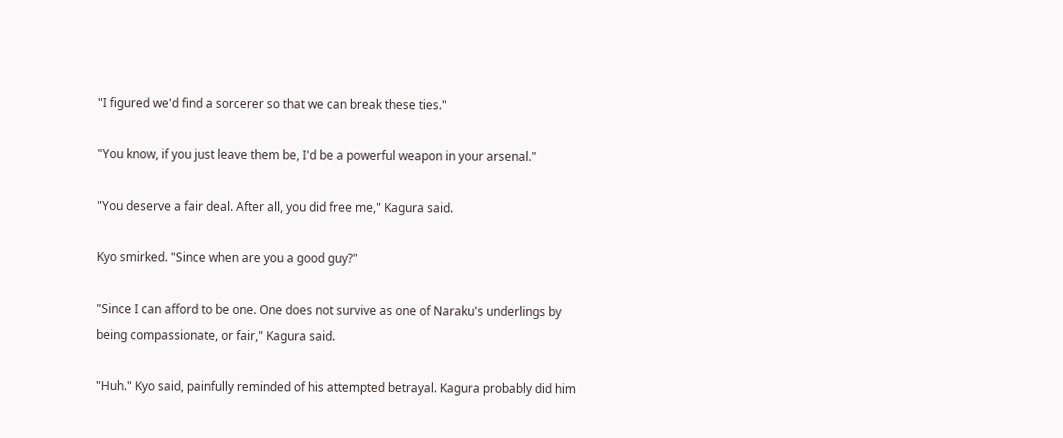"I figured we'd find a sorcerer so that we can break these ties."

"You know, if you just leave them be, I'd be a powerful weapon in your arsenal."

"You deserve a fair deal. After all, you did free me," Kagura said.

Kyo smirked. "Since when are you a good guy?"

"Since I can afford to be one. One does not survive as one of Naraku's underlings by being compassionate, or fair," Kagura said.

"Huh." Kyo said, painfully reminded of his attempted betrayal. Kagura probably did him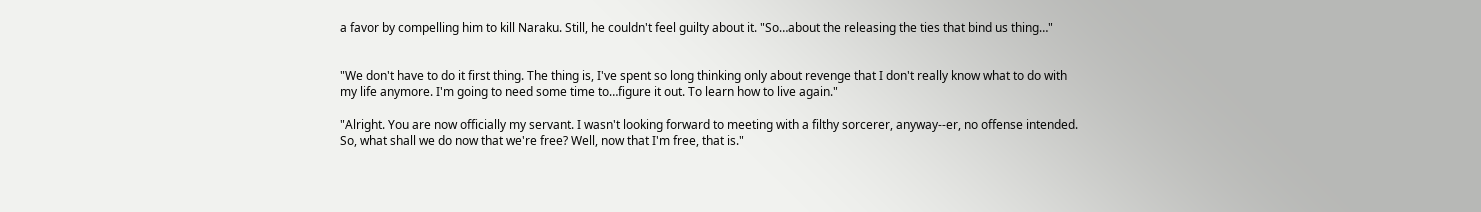a favor by compelling him to kill Naraku. Still, he couldn't feel guilty about it. "So…about the releasing the ties that bind us thing…"


"We don't have to do it first thing. The thing is, I've spent so long thinking only about revenge that I don't really know what to do with my life anymore. I'm going to need some time to…figure it out. To learn how to live again."

"Alright. You are now officially my servant. I wasn't looking forward to meeting with a filthy sorcerer, anyway--er, no offense intended. So, what shall we do now that we're free? Well, now that I'm free, that is."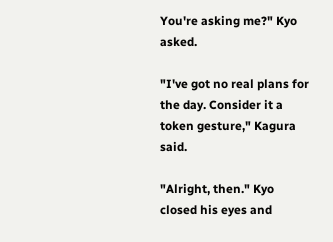You're asking me?" Kyo asked.

"I've got no real plans for the day. Consider it a token gesture," Kagura said.

"Alright, then." Kyo closed his eyes and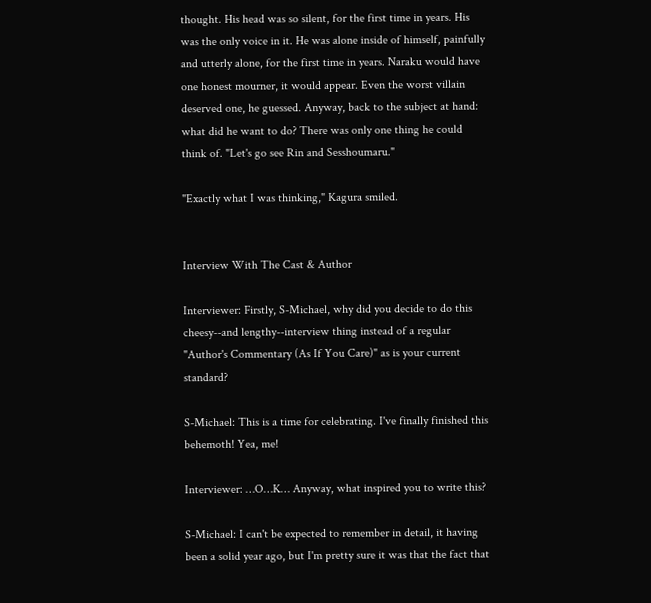thought. His head was so silent, for the first time in years. His was the only voice in it. He was alone inside of himself, painfully and utterly alone, for the first time in years. Naraku would have one honest mourner, it would appear. Even the worst villain deserved one, he guessed. Anyway, back to the subject at hand: what did he want to do? There was only one thing he could think of. "Let's go see Rin and Sesshoumaru."

"Exactly what I was thinking," Kagura smiled.


Interview With The Cast & Author

Interviewer: Firstly, S-Michael, why did you decide to do this cheesy--and lengthy--interview thing instead of a regular "Author's Commentary (As If You Care)" as is your current standard?

S-Michael: This is a time for celebrating. I've finally finished this behemoth! Yea, me!

Interviewer: …O…K… Anyway, what inspired you to write this?

S-Michael: I can't be expected to remember in detail, it having been a solid year ago, but I'm pretty sure it was that the fact that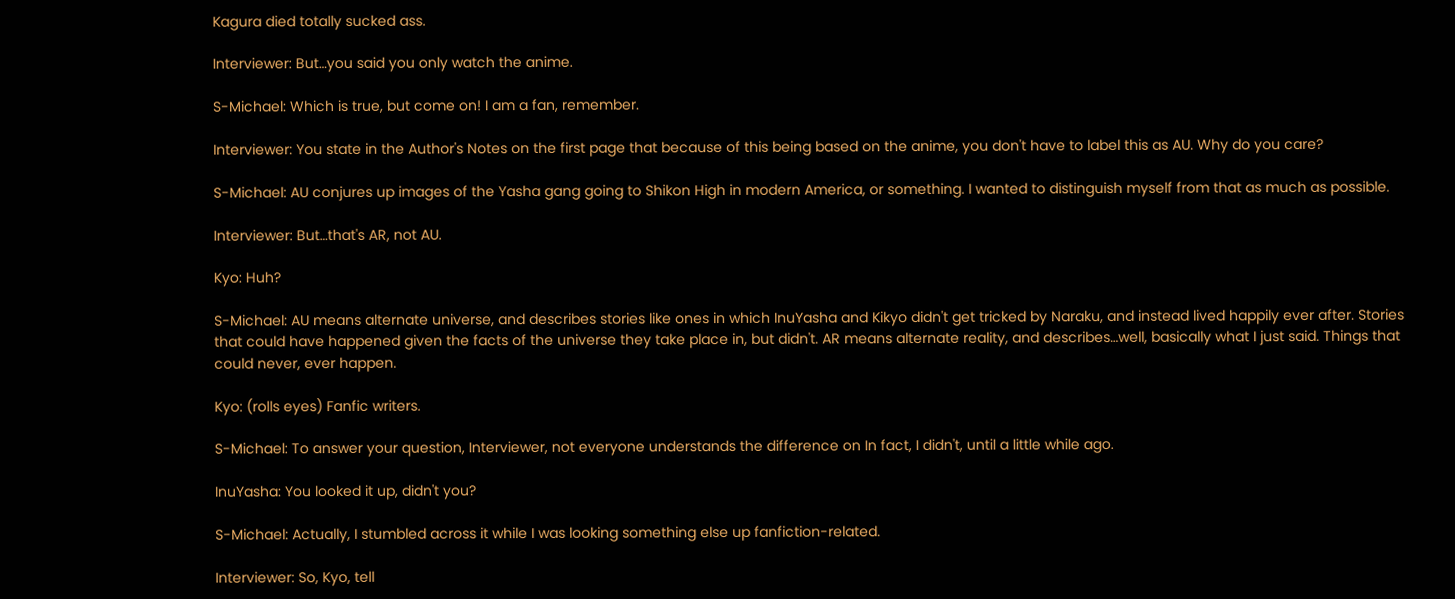Kagura died totally sucked ass.

Interviewer: But…you said you only watch the anime.

S-Michael: Which is true, but come on! I am a fan, remember.

Interviewer: You state in the Author's Notes on the first page that because of this being based on the anime, you don't have to label this as AU. Why do you care?

S-Michael: AU conjures up images of the Yasha gang going to Shikon High in modern America, or something. I wanted to distinguish myself from that as much as possible.

Interviewer: But…that's AR, not AU.

Kyo: Huh?

S-Michael: AU means alternate universe, and describes stories like ones in which InuYasha and Kikyo didn't get tricked by Naraku, and instead lived happily ever after. Stories that could have happened given the facts of the universe they take place in, but didn't. AR means alternate reality, and describes…well, basically what I just said. Things that could never, ever happen.

Kyo: (rolls eyes) Fanfic writers.

S-Michael: To answer your question, Interviewer, not everyone understands the difference on In fact, I didn't, until a little while ago.

InuYasha: You looked it up, didn't you?

S-Michael: Actually, I stumbled across it while I was looking something else up fanfiction-related.

Interviewer: So, Kyo, tell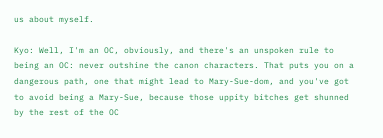us about myself.

Kyo: Well, I'm an OC, obviously, and there's an unspoken rule to being an OC: never outshine the canon characters. That puts you on a dangerous path, one that might lead to Mary-Sue-dom, and you've got to avoid being a Mary-Sue, because those uppity bitches get shunned by the rest of the OC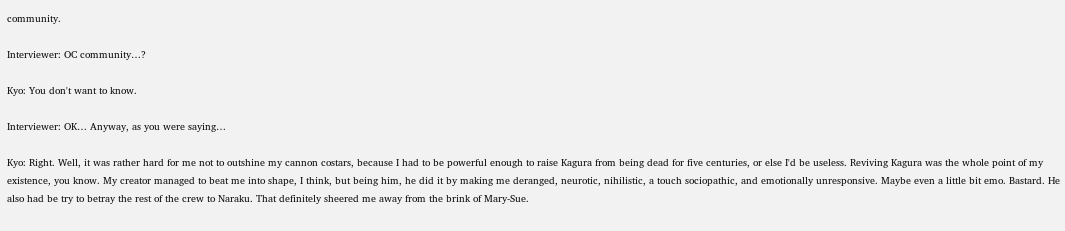community.

Interviewer: OC community…?

Kyo: You don't want to know.

Interviewer: OK… Anyway, as you were saying…

Kyo: Right. Well, it was rather hard for me not to outshine my cannon costars, because I had to be powerful enough to raise Kagura from being dead for five centuries, or else I'd be useless. Reviving Kagura was the whole point of my existence, you know. My creator managed to beat me into shape, I think, but being him, he did it by making me deranged, neurotic, nihilistic, a touch sociopathic, and emotionally unresponsive. Maybe even a little bit emo. Bastard. He also had be try to betray the rest of the crew to Naraku. That definitely sheered me away from the brink of Mary-Sue.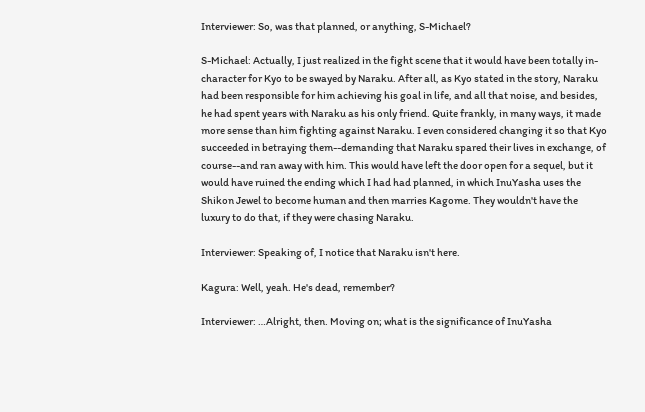Interviewer: So, was that planned, or anything, S-Michael?

S-Michael: Actually, I just realized in the fight scene that it would have been totally in-character for Kyo to be swayed by Naraku. After all, as Kyo stated in the story, Naraku had been responsible for him achieving his goal in life, and all that noise, and besides, he had spent years with Naraku as his only friend. Quite frankly, in many ways, it made more sense than him fighting against Naraku. I even considered changing it so that Kyo succeeded in betraying them--demanding that Naraku spared their lives in exchange, of course--and ran away with him. This would have left the door open for a sequel, but it would have ruined the ending which I had had planned, in which InuYasha uses the Shikon Jewel to become human and then marries Kagome. They wouldn't have the luxury to do that, if they were chasing Naraku.

Interviewer: Speaking of, I notice that Naraku isn't here.

Kagura: Well, yeah. He's dead, remember?

Interviewer: …Alright, then. Moving on; what is the significance of InuYasha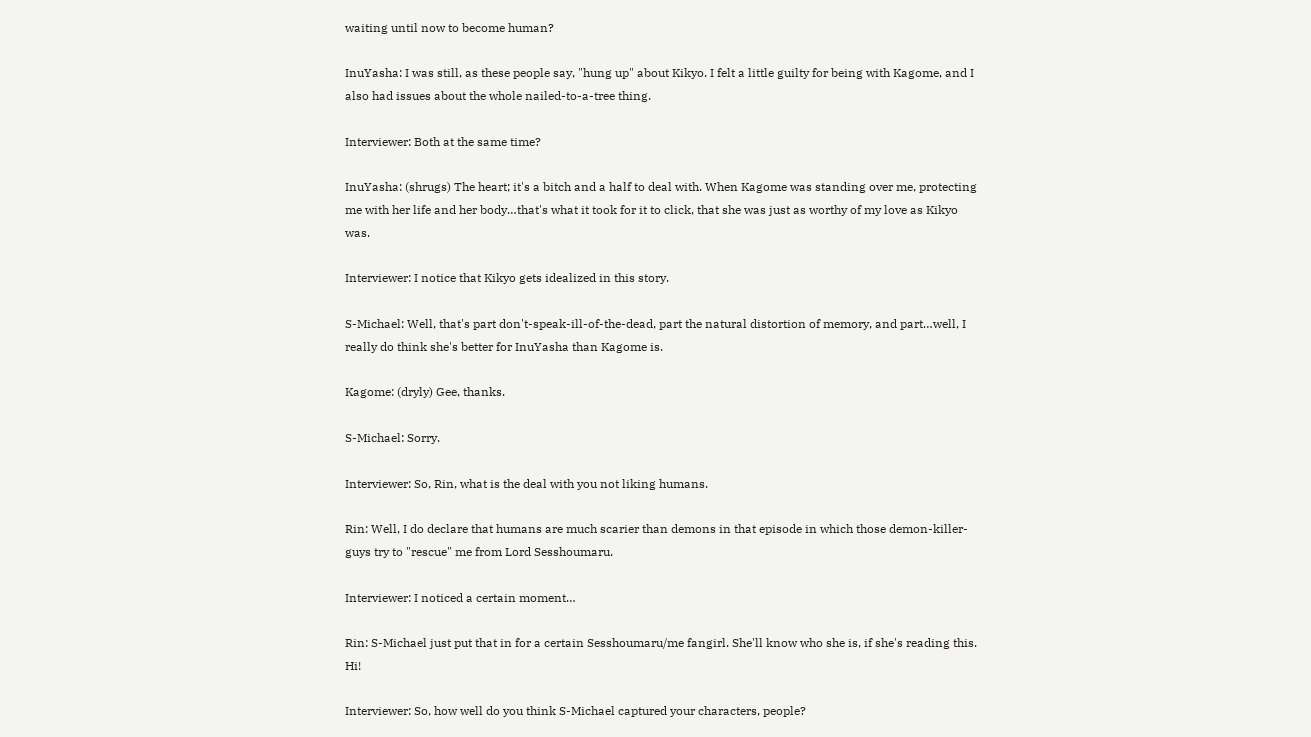waiting until now to become human?

InuYasha: I was still, as these people say, "hung up" about Kikyo. I felt a little guilty for being with Kagome, and I also had issues about the whole nailed-to-a-tree thing.

Interviewer: Both at the same time?

InuYasha: (shrugs) The heart; it's a bitch and a half to deal with. When Kagome was standing over me, protecting me with her life and her body…that's what it took for it to click, that she was just as worthy of my love as Kikyo was.

Interviewer: I notice that Kikyo gets idealized in this story.

S-Michael: Well, that's part don't-speak-ill-of-the-dead, part the natural distortion of memory, and part…well, I really do think she's better for InuYasha than Kagome is.

Kagome: (dryly) Gee, thanks.

S-Michael: Sorry.

Interviewer: So, Rin, what is the deal with you not liking humans.

Rin: Well, I do declare that humans are much scarier than demons in that episode in which those demon-killer-guys try to "rescue" me from Lord Sesshoumaru.

Interviewer: I noticed a certain moment…

Rin: S-Michael just put that in for a certain Sesshoumaru/me fangirl. She'll know who she is, if she's reading this. Hi!

Interviewer: So, how well do you think S-Michael captured your characters, people?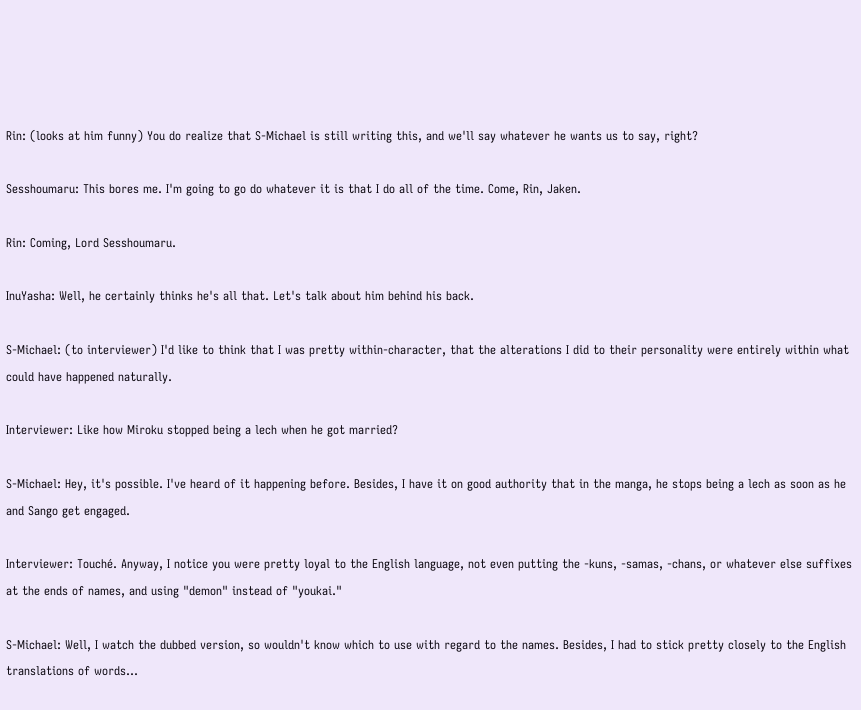Rin: (looks at him funny) You do realize that S-Michael is still writing this, and we'll say whatever he wants us to say, right?

Sesshoumaru: This bores me. I'm going to go do whatever it is that I do all of the time. Come, Rin, Jaken.

Rin: Coming, Lord Sesshoumaru.

InuYasha: Well, he certainly thinks he's all that. Let's talk about him behind his back.

S-Michael: (to interviewer) I'd like to think that I was pretty within-character, that the alterations I did to their personality were entirely within what could have happened naturally.

Interviewer: Like how Miroku stopped being a lech when he got married?

S-Michael: Hey, it's possible. I've heard of it happening before. Besides, I have it on good authority that in the manga, he stops being a lech as soon as he and Sango get engaged.

Interviewer: Touché. Anyway, I notice you were pretty loyal to the English language, not even putting the -kuns, -samas, -chans, or whatever else suffixes at the ends of names, and using "demon" instead of "youkai."

S-Michael: Well, I watch the dubbed version, so wouldn't know which to use with regard to the names. Besides, I had to stick pretty closely to the English translations of words…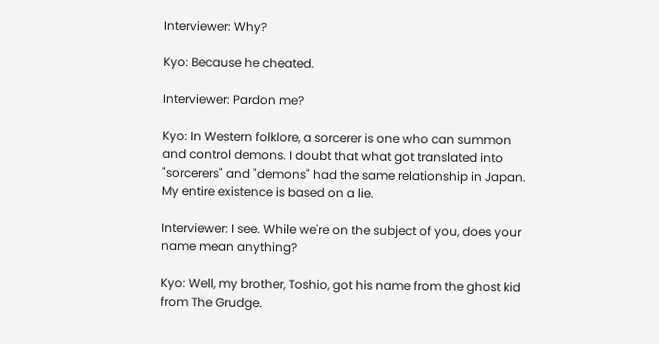Interviewer: Why?

Kyo: Because he cheated.

Interviewer: Pardon me?

Kyo: In Western folklore, a sorcerer is one who can summon and control demons. I doubt that what got translated into "sorcerers" and "demons" had the same relationship in Japan. My entire existence is based on a lie.

Interviewer: I see. While we're on the subject of you, does your name mean anything?

Kyo: Well, my brother, Toshio, got his name from the ghost kid from The Grudge.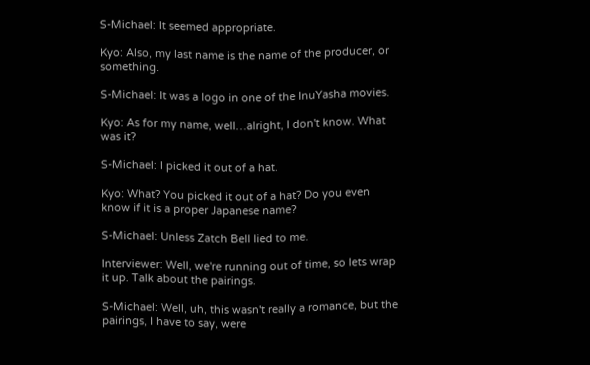S-Michael: It seemed appropriate.

Kyo: Also, my last name is the name of the producer, or something.

S-Michael: It was a logo in one of the InuYasha movies.

Kyo: As for my name, well…alright, I don't know. What was it?

S-Michael: I picked it out of a hat.

Kyo: What? You picked it out of a hat? Do you even know if it is a proper Japanese name?

S-Michael: Unless Zatch Bell lied to me.

Interviewer: Well, we're running out of time, so lets wrap it up. Talk about the pairings.

S-Michael: Well, uh, this wasn't really a romance, but the pairings, I have to say, were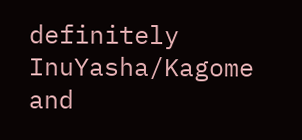definitely InuYasha/Kagome and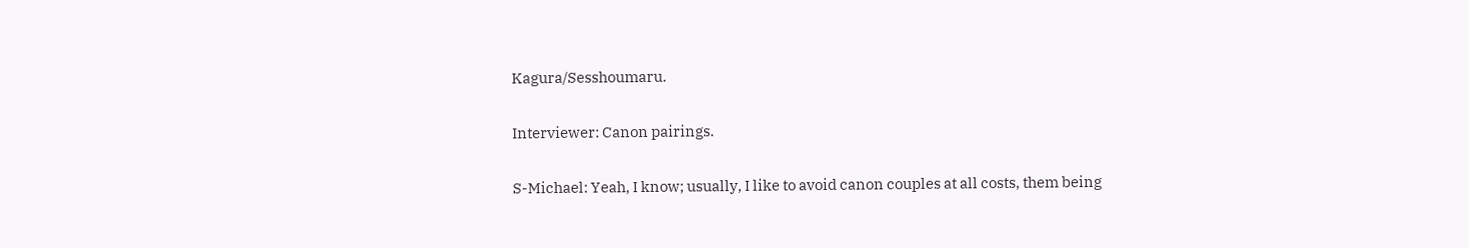Kagura/Sesshoumaru.

Interviewer: Canon pairings.

S-Michael: Yeah, I know; usually, I like to avoid canon couples at all costs, them being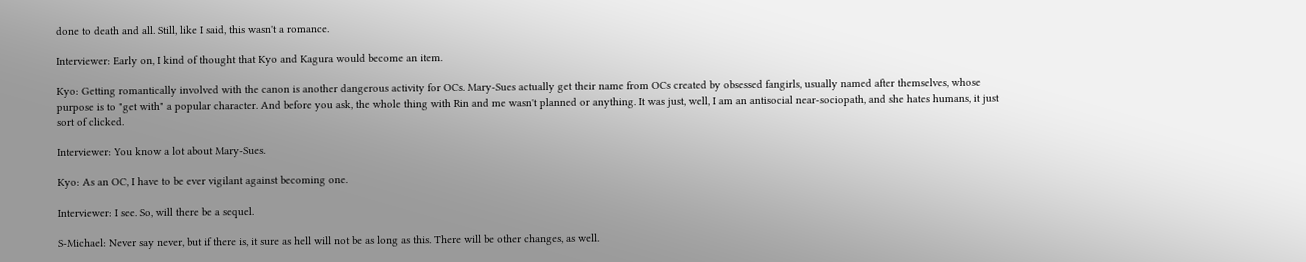done to death and all. Still, like I said, this wasn't a romance.

Interviewer: Early on, I kind of thought that Kyo and Kagura would become an item.

Kyo: Getting romantically involved with the canon is another dangerous activity for OCs. Mary-Sues actually get their name from OCs created by obsessed fangirls, usually named after themselves, whose purpose is to "get with" a popular character. And before you ask, the whole thing with Rin and me wasn't planned or anything. It was just, well, I am an antisocial near-sociopath, and she hates humans, it just sort of clicked.

Interviewer: You know a lot about Mary-Sues.

Kyo: As an OC, I have to be ever vigilant against becoming one.

Interviewer: I see. So, will there be a sequel.

S-Michael: Never say never, but if there is, it sure as hell will not be as long as this. There will be other changes, as well.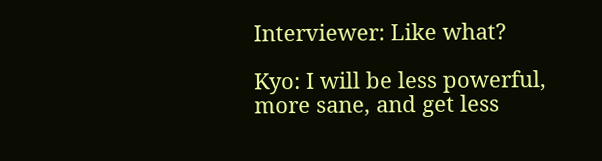Interviewer: Like what?

Kyo: I will be less powerful, more sane, and get less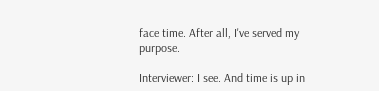face time. After all, I've served my purpose.

Interviewer: I see. And time is up in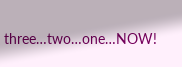three…two…one…NOW!